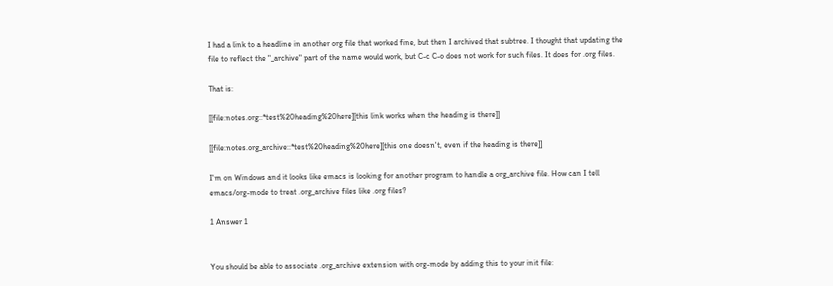I had a link to a headline in another org file that worked fine, but then I archived that subtree. I thought that updating the file to reflect the "_archive" part of the name would work, but C-c C-o does not work for such files. It does for .org files.

That is:

[[file:notes.org::*test%20heading%20here][this link works when the heading is there]]

[[file:notes.org_archive::*test%20heading%20here][this one doesn't, even if the heading is there]]

I'm on Windows and it looks like emacs is looking for another program to handle a org_archive file. How can I tell emacs/org-mode to treat .org_archive files like .org files?

1 Answer 1


You should be able to associate .org_archive extension with org-mode by adding this to your init file: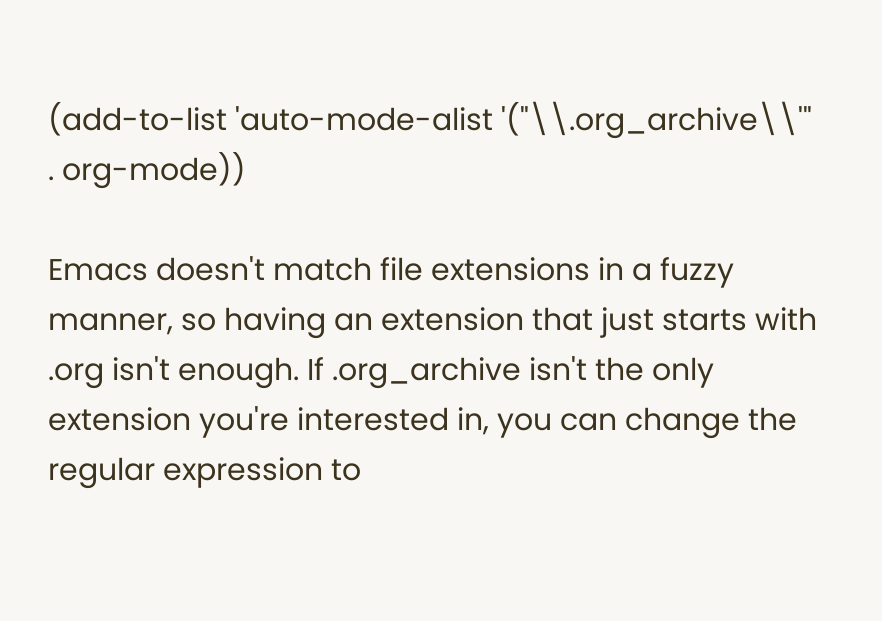(add-to-list 'auto-mode-alist '("\\.org_archive\\'" . org-mode))

Emacs doesn't match file extensions in a fuzzy manner, so having an extension that just starts with .org isn't enough. If .org_archive isn't the only extension you're interested in, you can change the regular expression to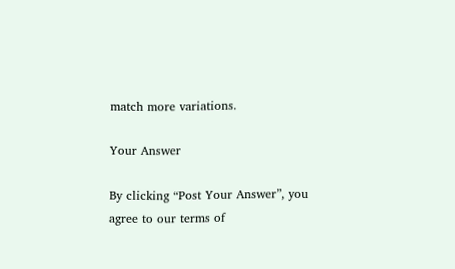match more variations.

Your Answer

By clicking “Post Your Answer”, you agree to our terms of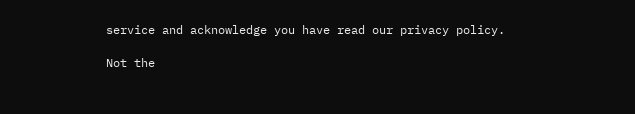service and acknowledge you have read our privacy policy.

Not the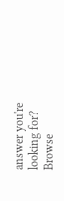answer you're looking for? Browse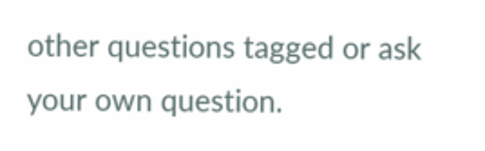other questions tagged or ask your own question.